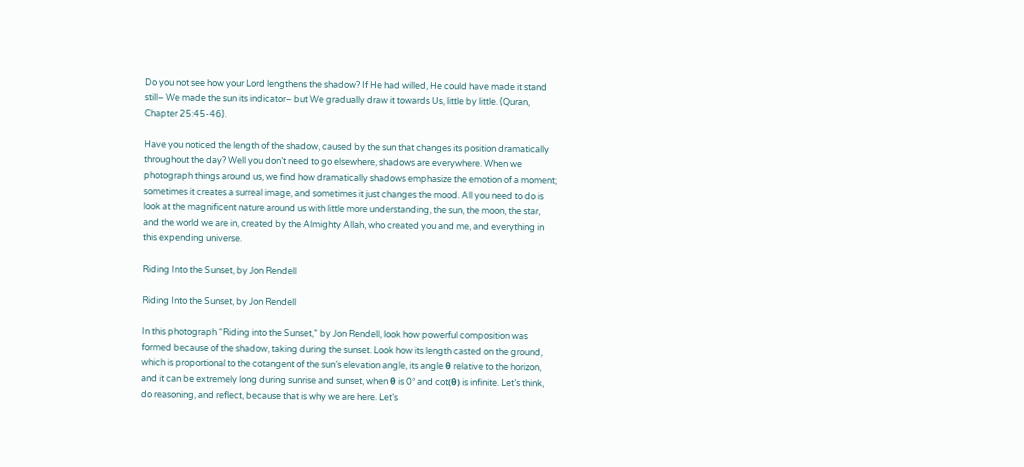Do you not see how your Lord lengthens the shadow? If He had willed, He could have made it stand still– We made the sun its indicator– but We gradually draw it towards Us, little by little. (Quran, Chapter 25:45-46).

Have you noticed the length of the shadow, caused by the sun that changes its position dramatically throughout the day? Well you don’t need to go elsewhere, shadows are everywhere. When we photograph things around us, we find how dramatically shadows emphasize the emotion of a moment; sometimes it creates a surreal image, and sometimes it just changes the mood. All you need to do is look at the magnificent nature around us with little more understanding, the sun, the moon, the star, and the world we are in, created by the Almighty Allah, who created you and me, and everything in this expending universe.

Riding Into the Sunset, by Jon Rendell

Riding Into the Sunset, by Jon Rendell

In this photograph “Riding into the Sunset,” by Jon Rendell, look how powerful composition was formed because of the shadow, taking during the sunset. Look how its length casted on the ground, which is proportional to the cotangent of the sun’s elevation angle, its angle θ relative to the horizon, and it can be extremely long during sunrise and sunset, when θ is 0° and cot(θ) is infinite. Let’s think, do reasoning, and reflect, because that is why we are here. Let’s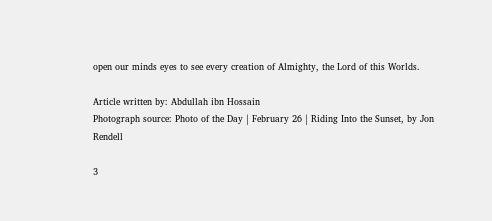open our minds eyes to see every creation of Almighty, the Lord of this Worlds.

Article written by: Abdullah ibn Hossain
Photograph source: Photo of the Day | February 26 | Riding Into the Sunset, by Jon Rendell

3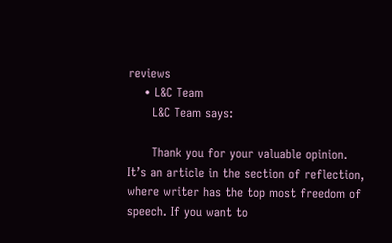reviews
    • L&C Team
      L&C Team says:

      Thank you for your valuable opinion. It’s an article in the section of reflection, where writer has the top most freedom of speech. If you want to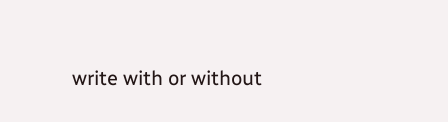write with or without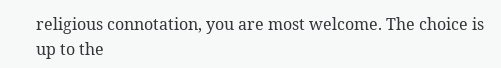religious connotation, you are most welcome. The choice is up to the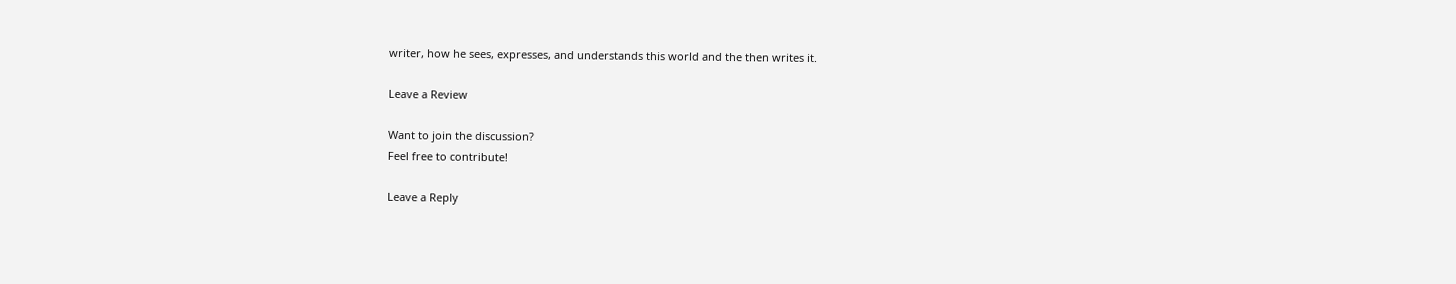writer, how he sees, expresses, and understands this world and the then writes it.

Leave a Review

Want to join the discussion?
Feel free to contribute!

Leave a Reply